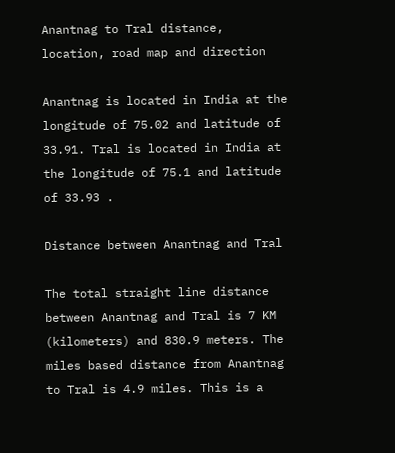Anantnag to Tral distance, location, road map and direction

Anantnag is located in India at the longitude of 75.02 and latitude of 33.91. Tral is located in India at the longitude of 75.1 and latitude of 33.93 .

Distance between Anantnag and Tral

The total straight line distance between Anantnag and Tral is 7 KM (kilometers) and 830.9 meters. The miles based distance from Anantnag to Tral is 4.9 miles. This is a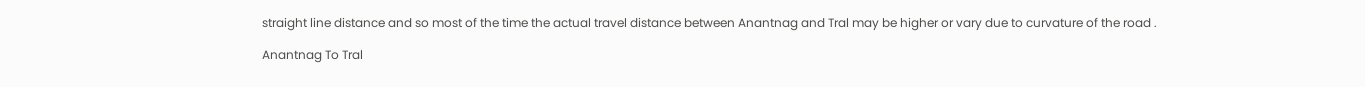straight line distance and so most of the time the actual travel distance between Anantnag and Tral may be higher or vary due to curvature of the road .

Anantnag To Tral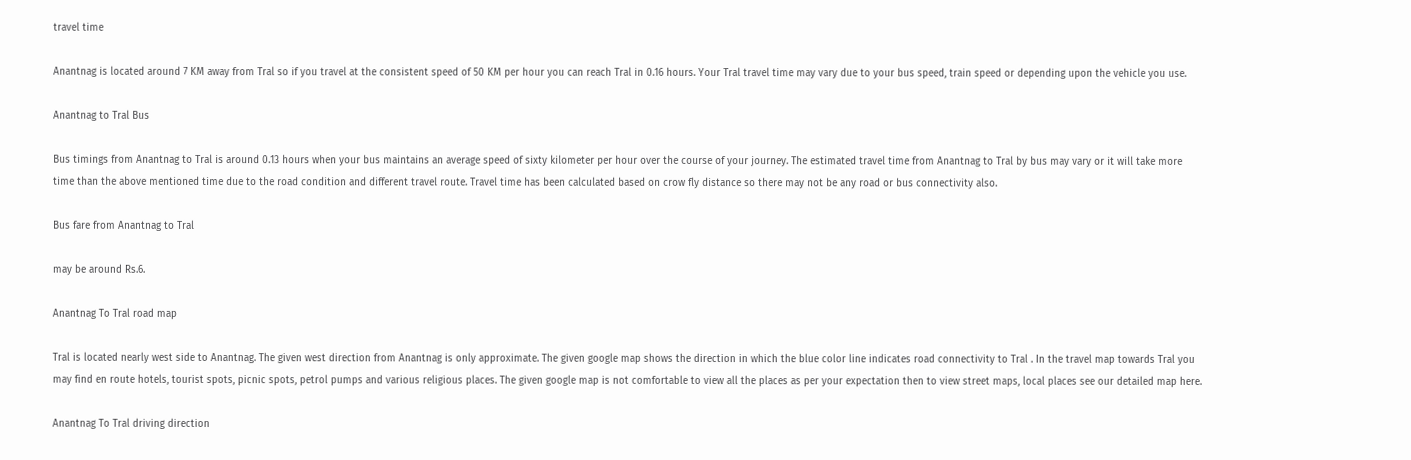travel time

Anantnag is located around 7 KM away from Tral so if you travel at the consistent speed of 50 KM per hour you can reach Tral in 0.16 hours. Your Tral travel time may vary due to your bus speed, train speed or depending upon the vehicle you use.

Anantnag to Tral Bus

Bus timings from Anantnag to Tral is around 0.13 hours when your bus maintains an average speed of sixty kilometer per hour over the course of your journey. The estimated travel time from Anantnag to Tral by bus may vary or it will take more time than the above mentioned time due to the road condition and different travel route. Travel time has been calculated based on crow fly distance so there may not be any road or bus connectivity also.

Bus fare from Anantnag to Tral

may be around Rs.6.

Anantnag To Tral road map

Tral is located nearly west side to Anantnag. The given west direction from Anantnag is only approximate. The given google map shows the direction in which the blue color line indicates road connectivity to Tral . In the travel map towards Tral you may find en route hotels, tourist spots, picnic spots, petrol pumps and various religious places. The given google map is not comfortable to view all the places as per your expectation then to view street maps, local places see our detailed map here.

Anantnag To Tral driving direction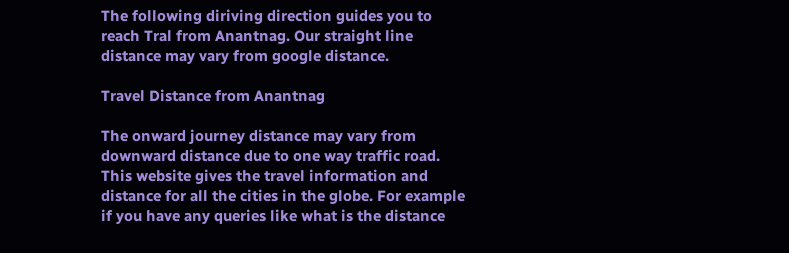The following diriving direction guides you to reach Tral from Anantnag. Our straight line distance may vary from google distance.

Travel Distance from Anantnag

The onward journey distance may vary from downward distance due to one way traffic road. This website gives the travel information and distance for all the cities in the globe. For example if you have any queries like what is the distance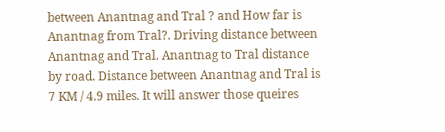between Anantnag and Tral ? and How far is Anantnag from Tral?. Driving distance between Anantnag and Tral. Anantnag to Tral distance by road. Distance between Anantnag and Tral is 7 KM / 4.9 miles. It will answer those queires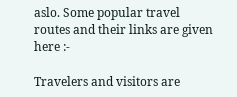aslo. Some popular travel routes and their links are given here :-

Travelers and visitors are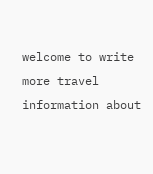welcome to write more travel information about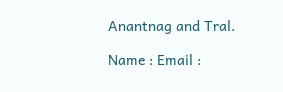Anantnag and Tral.

Name : Email :